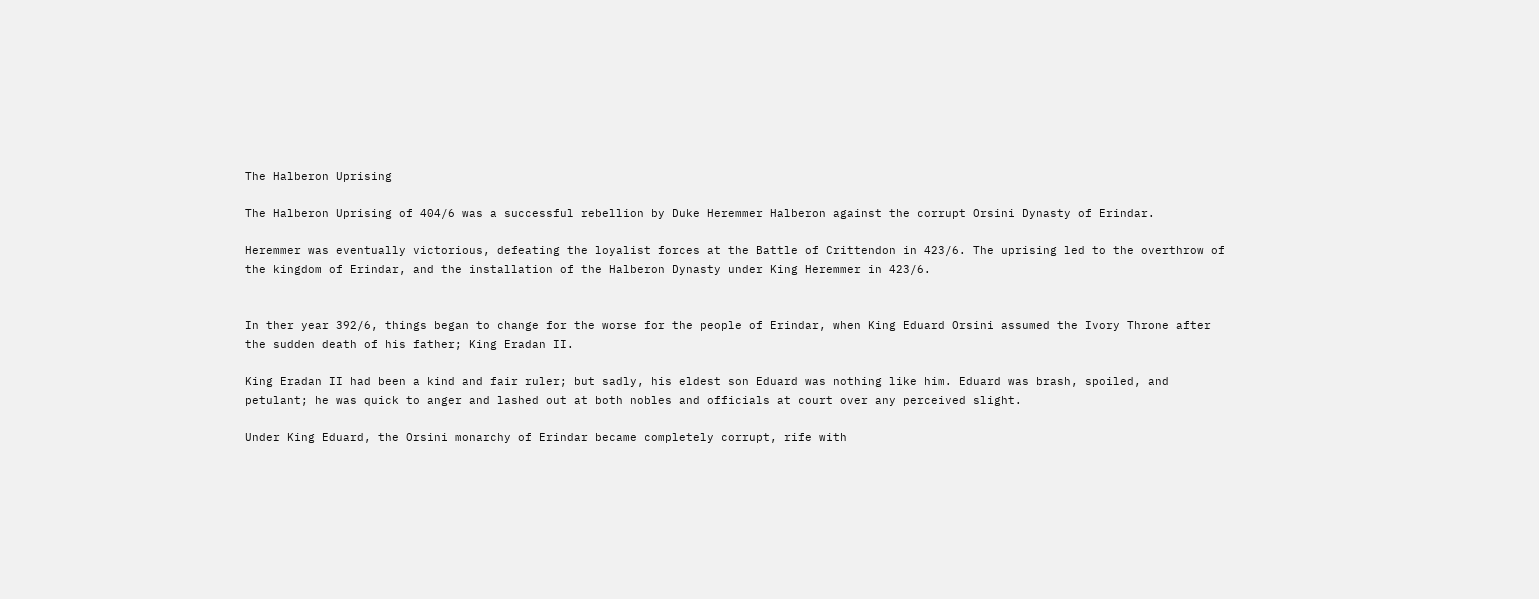The Halberon Uprising

The Halberon Uprising of 404/6 was a successful rebellion by Duke Heremmer Halberon against the corrupt Orsini Dynasty of Erindar.

Heremmer was eventually victorious, defeating the loyalist forces at the Battle of Crittendon in 423/6. The uprising led to the overthrow of the kingdom of Erindar, and the installation of the Halberon Dynasty under King Heremmer in 423/6.


In ther year 392/6, things began to change for the worse for the people of Erindar, when King Eduard Orsini assumed the Ivory Throne after the sudden death of his father; King Eradan II.

King Eradan II had been a kind and fair ruler; but sadly, his eldest son Eduard was nothing like him. Eduard was brash, spoiled, and petulant; he was quick to anger and lashed out at both nobles and officials at court over any perceived slight.

Under King Eduard, the Orsini monarchy of Erindar became completely corrupt, rife with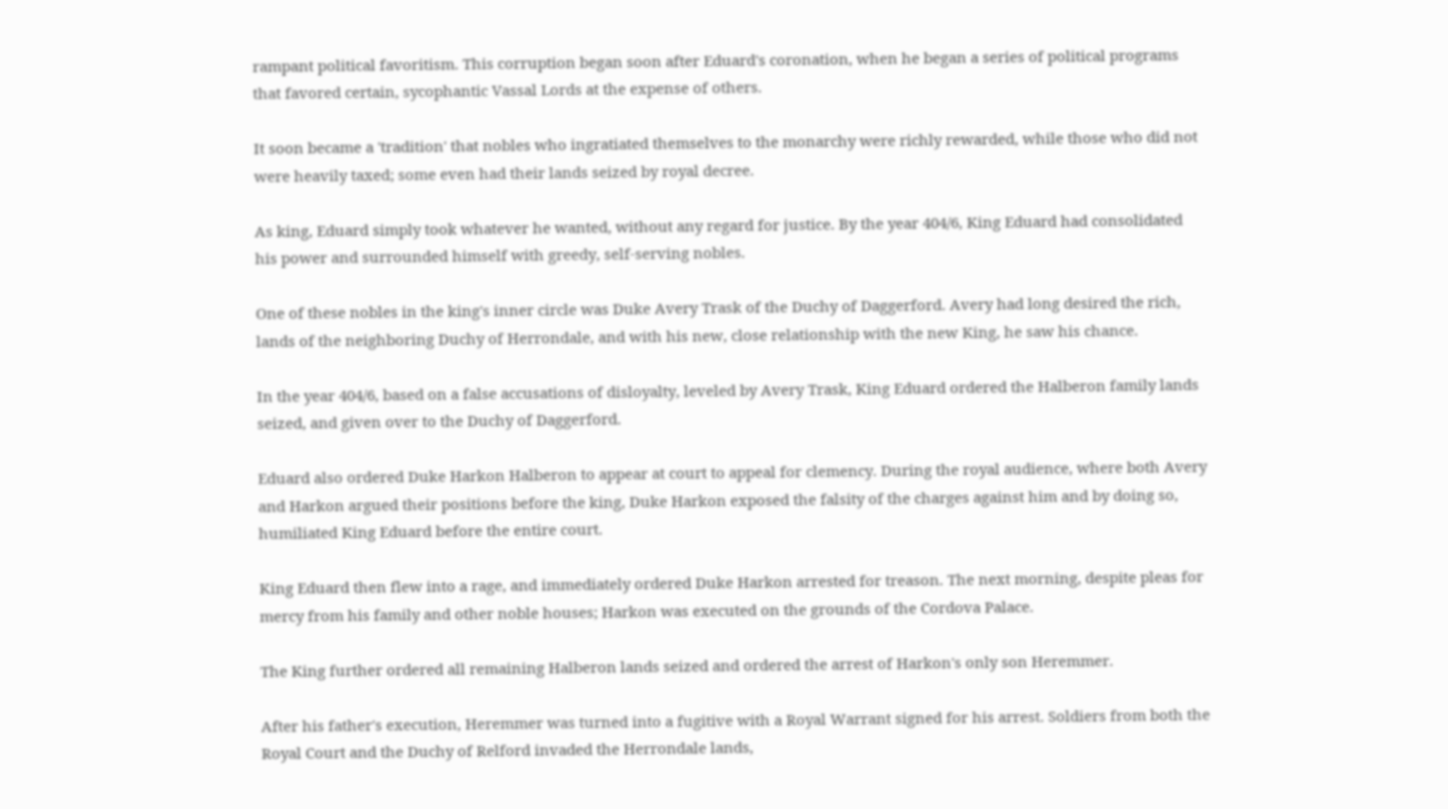rampant political favoritism. This corruption began soon after Eduard's coronation, when he began a series of political programs that favored certain, sycophantic Vassal Lords at the expense of others.

It soon became a 'tradition' that nobles who ingratiated themselves to the monarchy were richly rewarded, while those who did not were heavily taxed; some even had their lands seized by royal decree.

As king, Eduard simply took whatever he wanted, without any regard for justice. By the year 404/6, King Eduard had consolidated his power and surrounded himself with greedy, self-serving nobles.

One of these nobles in the king's inner circle was Duke Avery Trask of the Duchy of Daggerford. Avery had long desired the rich, lands of the neighboring Duchy of Herrondale, and with his new, close relationship with the new King, he saw his chance.

In the year 404/6, based on a false accusations of disloyalty, leveled by Avery Trask, King Eduard ordered the Halberon family lands seized, and given over to the Duchy of Daggerford.

Eduard also ordered Duke Harkon Halberon to appear at court to appeal for clemency. During the royal audience, where both Avery and Harkon argued their positions before the king, Duke Harkon exposed the falsity of the charges against him and by doing so, humiliated King Eduard before the entire court.

King Eduard then flew into a rage, and immediately ordered Duke Harkon arrested for treason. The next morning, despite pleas for mercy from his family and other noble houses; Harkon was executed on the grounds of the Cordova Palace.

The King further ordered all remaining Halberon lands seized and ordered the arrest of Harkon's only son Heremmer.

After his father's execution, Heremmer was turned into a fugitive with a Royal Warrant signed for his arrest. Soldiers from both the Royal Court and the Duchy of Relford invaded the Herrondale lands,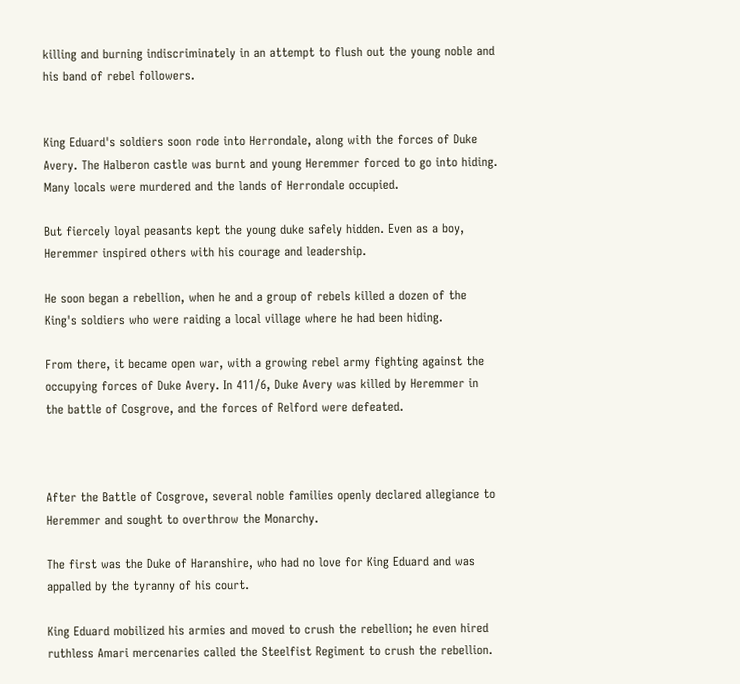killing and burning indiscriminately in an attempt to flush out the young noble and his band of rebel followers.


King Eduard's soldiers soon rode into Herrondale, along with the forces of Duke Avery. The Halberon castle was burnt and young Heremmer forced to go into hiding. Many locals were murdered and the lands of Herrondale occupied.

But fiercely loyal peasants kept the young duke safely hidden. Even as a boy, Heremmer inspired others with his courage and leadership.

He soon began a rebellion, when he and a group of rebels killed a dozen of the King's soldiers who were raiding a local village where he had been hiding.

From there, it became open war, with a growing rebel army fighting against the occupying forces of Duke Avery. In 411/6, Duke Avery was killed by Heremmer in the battle of Cosgrove, and the forces of Relford were defeated.



After the Battle of Cosgrove, several noble families openly declared allegiance to Heremmer and sought to overthrow the Monarchy.

The first was the Duke of Haranshire, who had no love for King Eduard and was appalled by the tyranny of his court.

King Eduard mobilized his armies and moved to crush the rebellion; he even hired ruthless Amari mercenaries called the Steelfist Regiment to crush the rebellion.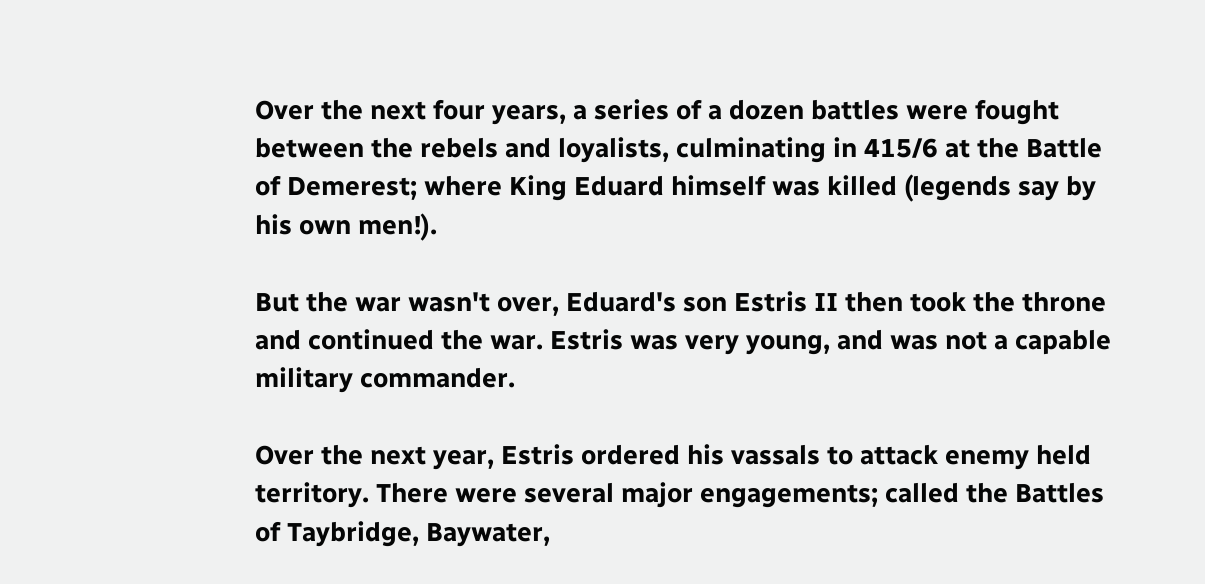Over the next four years, a series of a dozen battles were fought between the rebels and loyalists, culminating in 415/6 at the Battle of Demerest; where King Eduard himself was killed (legends say by his own men!).

But the war wasn't over, Eduard's son Estris II then took the throne and continued the war. Estris was very young, and was not a capable military commander.

Over the next year, Estris ordered his vassals to attack enemy held territory. There were several major engagements; called the Battles of Taybridge, Baywater,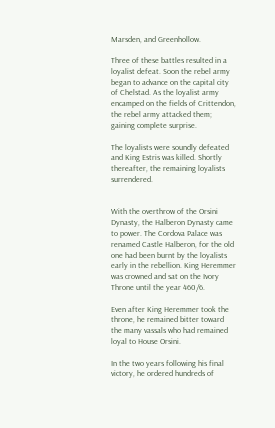Marsden, and Greenhollow.

Three of these battles resulted in a loyalist defeat. Soon the rebel army began to advance on the capital city of Chelstad. As the loyalist army encamped on the fields of Crittendon, the rebel army attacked them; gaining complete surprise.

The loyalists were soundly defeated and King Estris was killed. Shortly thereafter, the remaining loyalists surrendered.


With the overthrow of the Orsini Dynasty, the Halberon Dynasty came to power. The Cordova Palace was renamed Castle Halberon, for the old one had been burnt by the loyalists early in the rebellion. King Heremmer was crowned and sat on the Ivory Throne until the year 460/6.

Even after King Heremmer took the throne, he remained bitter toward the many vassals who had remained loyal to House Orsini.

In the two years following his final victory, he ordered hundreds of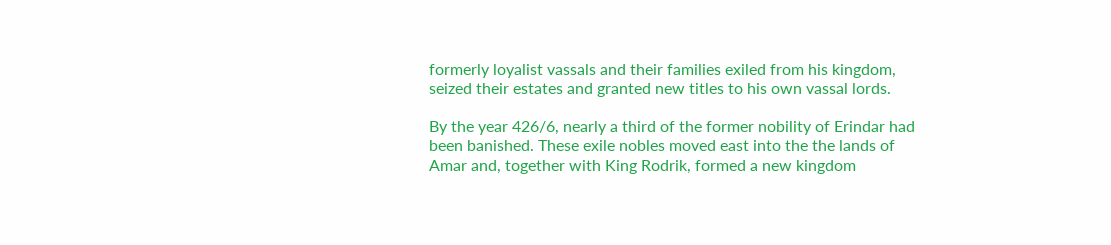formerly loyalist vassals and their families exiled from his kingdom, seized their estates and granted new titles to his own vassal lords.

By the year 426/6, nearly a third of the former nobility of Erindar had been banished. These exile nobles moved east into the the lands of Amar and, together with King Rodrik, formed a new kingdom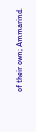of their own; Ammarind.